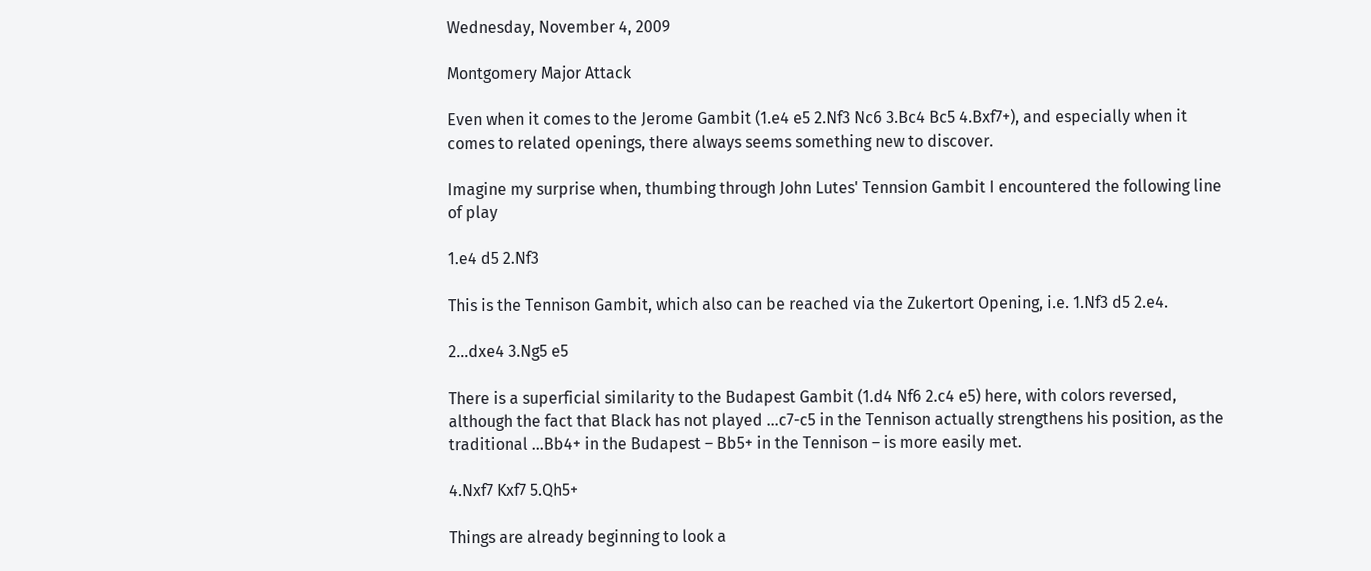Wednesday, November 4, 2009

Montgomery Major Attack

Even when it comes to the Jerome Gambit (1.e4 e5 2.Nf3 Nc6 3.Bc4 Bc5 4.Bxf7+), and especially when it comes to related openings, there always seems something new to discover.

Imagine my surprise when, thumbing through John Lutes' Tennsion Gambit I encountered the following line of play

1.e4 d5 2.Nf3

This is the Tennison Gambit, which also can be reached via the Zukertort Opening, i.e. 1.Nf3 d5 2.e4.

2...dxe4 3.Ng5 e5

There is a superficial similarity to the Budapest Gambit (1.d4 Nf6 2.c4 e5) here, with colors reversed, although the fact that Black has not played ...c7-c5 in the Tennison actually strengthens his position, as the traditional ...Bb4+ in the Budapest – Bb5+ in the Tennison – is more easily met.

4.Nxf7 Kxf7 5.Qh5+

Things are already beginning to look a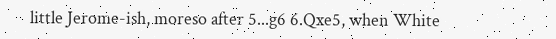little Jerome-ish, moreso after 5...g6 6.Qxe5, when White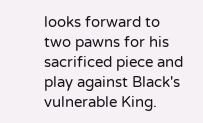looks forward to two pawns for his sacrificed piece and play against Black's vulnerable King.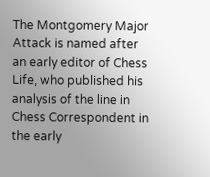The Montgomery Major Attack is named after an early editor of Chess Life, who published his analysis of the line in Chess Correspondent in the early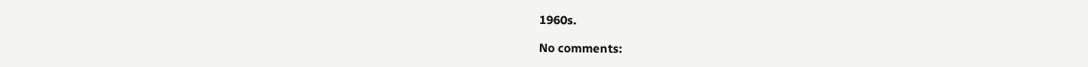1960s.

No comments: